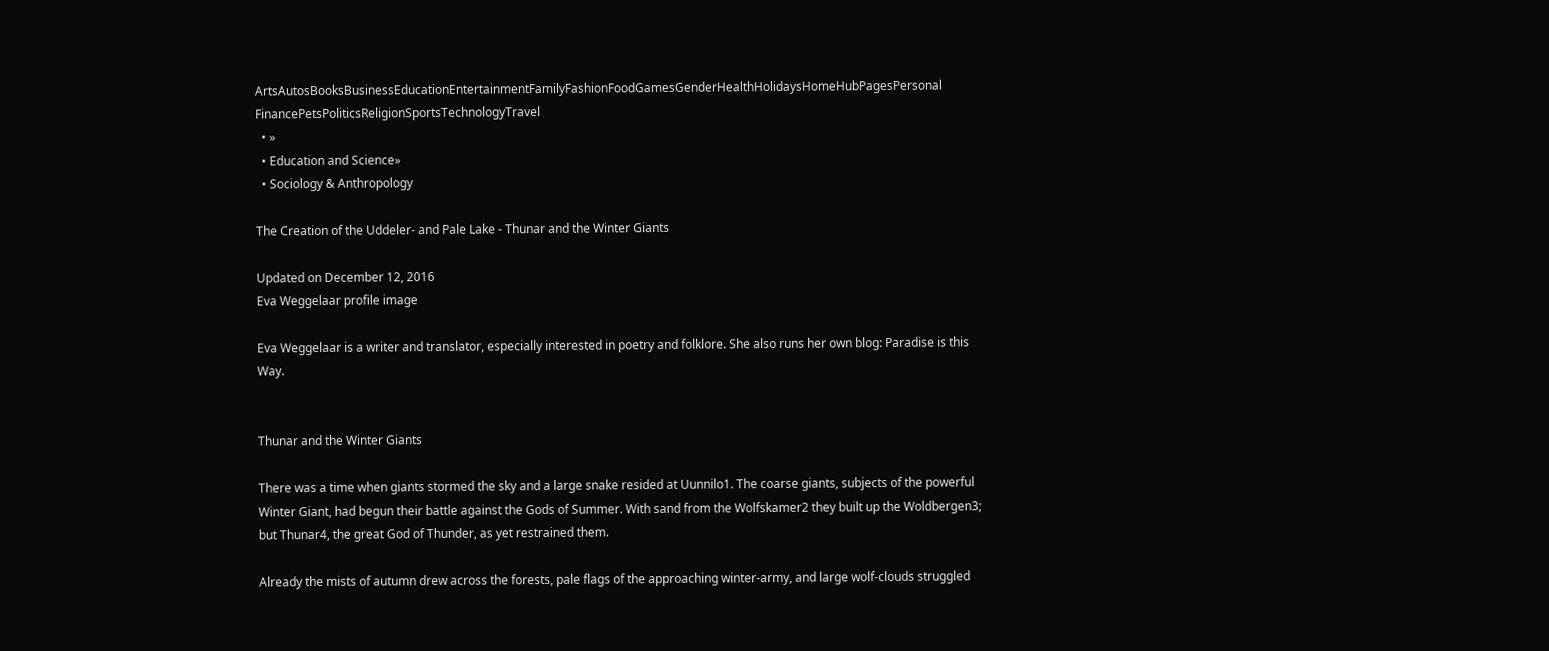ArtsAutosBooksBusinessEducationEntertainmentFamilyFashionFoodGamesGenderHealthHolidaysHomeHubPagesPersonal FinancePetsPoliticsReligionSportsTechnologyTravel
  • »
  • Education and Science»
  • Sociology & Anthropology

The Creation of the Uddeler- and Pale Lake - Thunar and the Winter Giants

Updated on December 12, 2016
Eva Weggelaar profile image

Eva Weggelaar is a writer and translator, especially interested in poetry and folklore. She also runs her own blog: Paradise is this Way.


Thunar and the Winter Giants

There was a time when giants stormed the sky and a large snake resided at Uunnilo1. The coarse giants, subjects of the powerful Winter Giant, had begun their battle against the Gods of Summer. With sand from the Wolfskamer2 they built up the Woldbergen3; but Thunar4, the great God of Thunder, as yet restrained them.

Already the mists of autumn drew across the forests, pale flags of the approaching winter-army, and large wolf-clouds struggled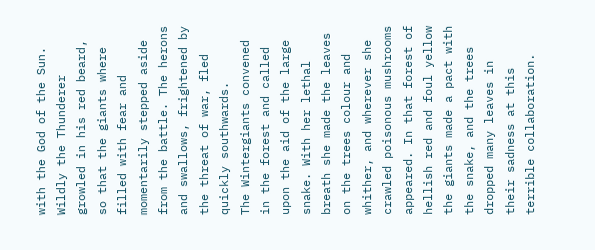with the God of the Sun.
Wildly the Thunderer growled in his red beard, so that the giants where filled with fear and momentarily stepped aside from the battle. The herons and swallows, frightened by the threat of war, fled quickly southwards.
The Wintergiants convened in the forest and called upon the aid of the large snake. With her lethal breath she made the leaves on the trees colour and whither, and wherever she crawled poisonous mushrooms appeared. In that forest of hellish red and foul yellow the giants made a pact with the snake, and the trees dropped many leaves in their sadness at this terrible collaboration.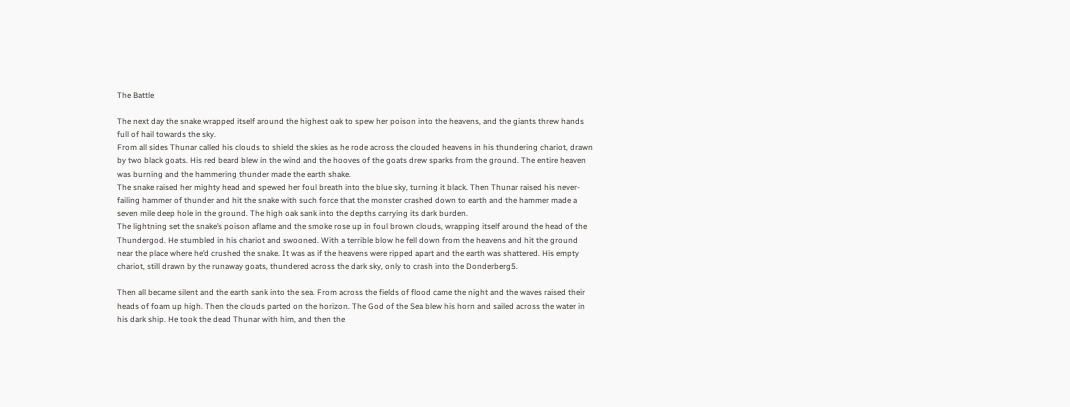The Battle

The next day the snake wrapped itself around the highest oak to spew her poison into the heavens, and the giants threw hands full of hail towards the sky.
From all sides Thunar called his clouds to shield the skies as he rode across the clouded heavens in his thundering chariot, drawn by two black goats. His red beard blew in the wind and the hooves of the goats drew sparks from the ground. The entire heaven was burning and the hammering thunder made the earth shake.
The snake raised her mighty head and spewed her foul breath into the blue sky, turning it black. Then Thunar raised his never-failing hammer of thunder and hit the snake with such force that the monster crashed down to earth and the hammer made a seven mile deep hole in the ground. The high oak sank into the depths carrying its dark burden.
The lightning set the snake’s poison aflame and the smoke rose up in foul brown clouds, wrapping itself around the head of the Thundergod. He stumbled in his chariot and swooned. With a terrible blow he fell down from the heavens and hit the ground near the place where he’d crushed the snake. It was as if the heavens were ripped apart and the earth was shattered. His empty chariot, still drawn by the runaway goats, thundered across the dark sky, only to crash into the Donderberg5.

Then all became silent and the earth sank into the sea. From across the fields of flood came the night and the waves raised their heads of foam up high. Then the clouds parted on the horizon. The God of the Sea blew his horn and sailed across the water in his dark ship. He took the dead Thunar with him, and then the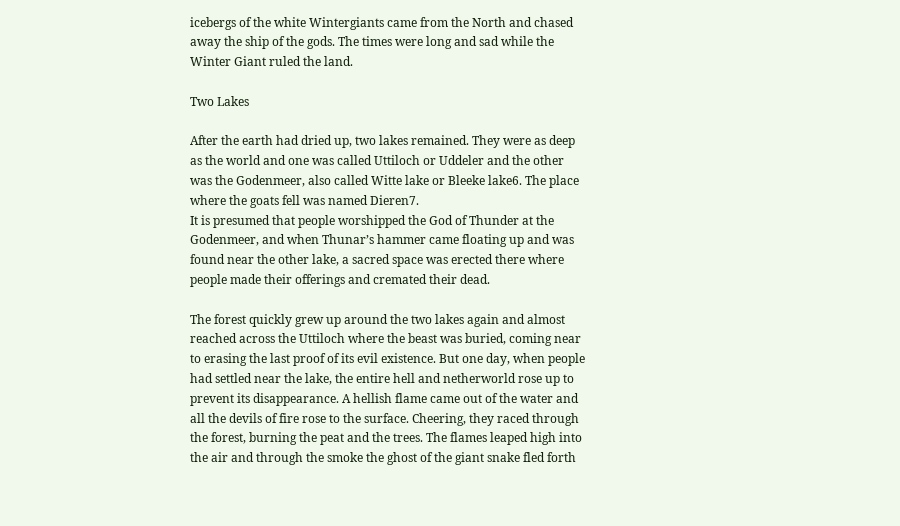icebergs of the white Wintergiants came from the North and chased away the ship of the gods. The times were long and sad while the Winter Giant ruled the land.

Two Lakes

After the earth had dried up, two lakes remained. They were as deep as the world and one was called Uttiloch or Uddeler and the other was the Godenmeer, also called Witte lake or Bleeke lake6. The place where the goats fell was named Dieren7.
It is presumed that people worshipped the God of Thunder at the Godenmeer, and when Thunar’s hammer came floating up and was found near the other lake, a sacred space was erected there where people made their offerings and cremated their dead.

The forest quickly grew up around the two lakes again and almost reached across the Uttiloch where the beast was buried, coming near to erasing the last proof of its evil existence. But one day, when people had settled near the lake, the entire hell and netherworld rose up to prevent its disappearance. A hellish flame came out of the water and all the devils of fire rose to the surface. Cheering, they raced through the forest, burning the peat and the trees. The flames leaped high into the air and through the smoke the ghost of the giant snake fled forth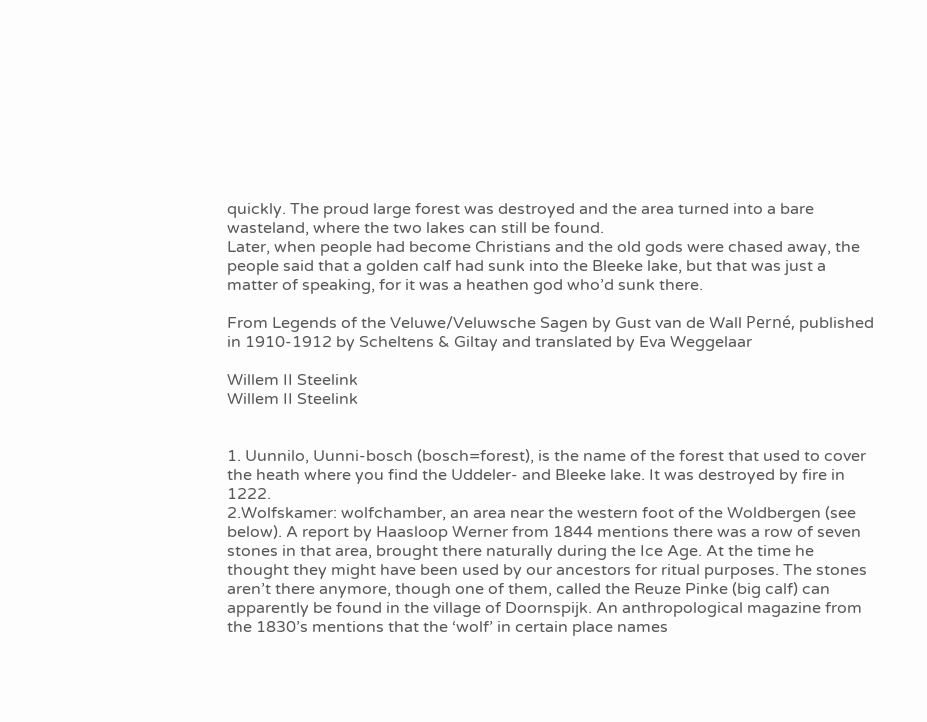quickly. The proud large forest was destroyed and the area turned into a bare wasteland, where the two lakes can still be found.
Later, when people had become Christians and the old gods were chased away, the people said that a golden calf had sunk into the Bleeke lake, but that was just a matter of speaking, for it was a heathen god who’d sunk there.

From Legends of the Veluwe/Veluwsche Sagen by Gust van de Wall Perné, published in 1910-1912 by Scheltens & Giltay and translated by Eva Weggelaar

Willem II Steelink
Willem II Steelink


1. Uunnilo, Uunni-bosch (bosch=forest), is the name of the forest that used to cover the heath where you find the Uddeler- and Bleeke lake. It was destroyed by fire in 1222.
2.Wolfskamer: wolfchamber, an area near the western foot of the Woldbergen (see below). A report by Haasloop Werner from 1844 mentions there was a row of seven stones in that area, brought there naturally during the Ice Age. At the time he thought they might have been used by our ancestors for ritual purposes. The stones aren’t there anymore, though one of them, called the Reuze Pinke (big calf) can apparently be found in the village of Doornspijk. An anthropological magazine from the 1830’s mentions that the ‘wolf’ in certain place names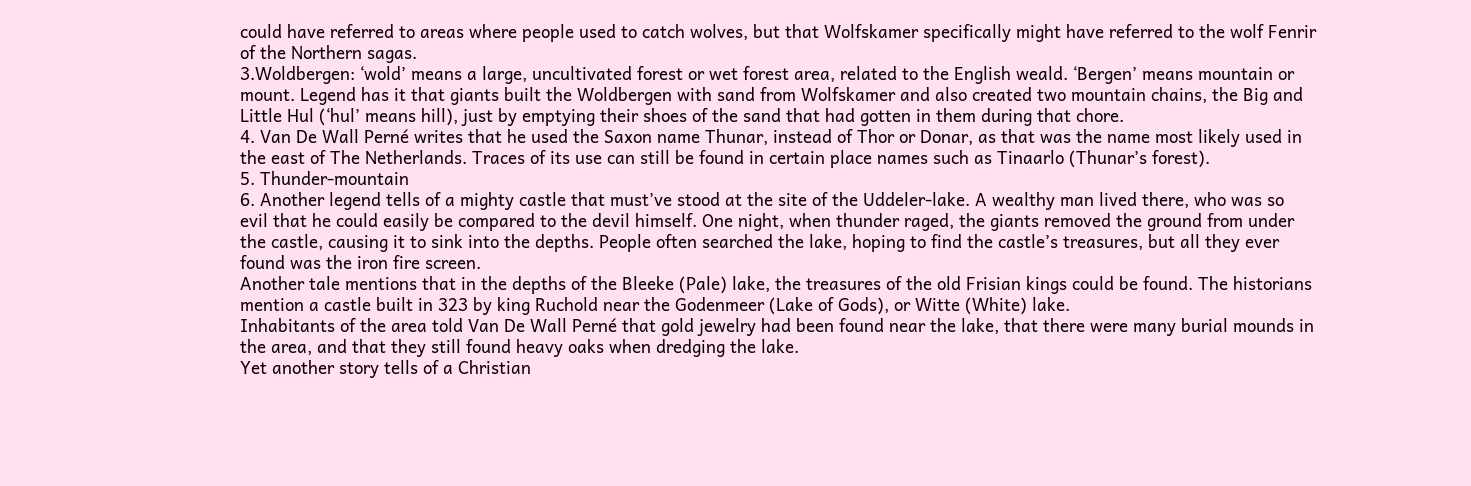could have referred to areas where people used to catch wolves, but that Wolfskamer specifically might have referred to the wolf Fenrir of the Northern sagas.
3.Woldbergen: ‘wold’ means a large, uncultivated forest or wet forest area, related to the English weald. ‘Bergen’ means mountain or mount. Legend has it that giants built the Woldbergen with sand from Wolfskamer and also created two mountain chains, the Big and Little Hul (‘hul’ means hill), just by emptying their shoes of the sand that had gotten in them during that chore.
4. Van De Wall Perné writes that he used the Saxon name Thunar, instead of Thor or Donar, as that was the name most likely used in the east of The Netherlands. Traces of its use can still be found in certain place names such as Tinaarlo (Thunar’s forest).
5. Thunder-mountain
6. Another legend tells of a mighty castle that must’ve stood at the site of the Uddeler-lake. A wealthy man lived there, who was so evil that he could easily be compared to the devil himself. One night, when thunder raged, the giants removed the ground from under the castle, causing it to sink into the depths. People often searched the lake, hoping to find the castle’s treasures, but all they ever found was the iron fire screen.
Another tale mentions that in the depths of the Bleeke (Pale) lake, the treasures of the old Frisian kings could be found. The historians mention a castle built in 323 by king Ruchold near the Godenmeer (Lake of Gods), or Witte (White) lake.
Inhabitants of the area told Van De Wall Perné that gold jewelry had been found near the lake, that there were many burial mounds in the area, and that they still found heavy oaks when dredging the lake.
Yet another story tells of a Christian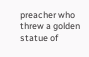preacher who threw a golden statue of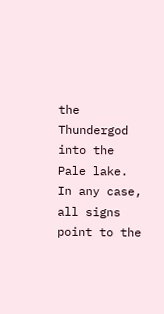the Thundergod into the Pale lake. In any case, all signs point to the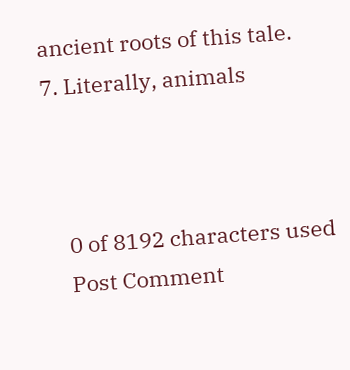ancient roots of this tale.
7. Literally, animals



    0 of 8192 characters used
    Post Comment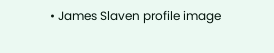• James Slaven profile image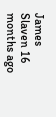James Slaven 16 months ago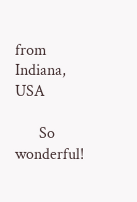from Indiana, USA

      So wonderful!